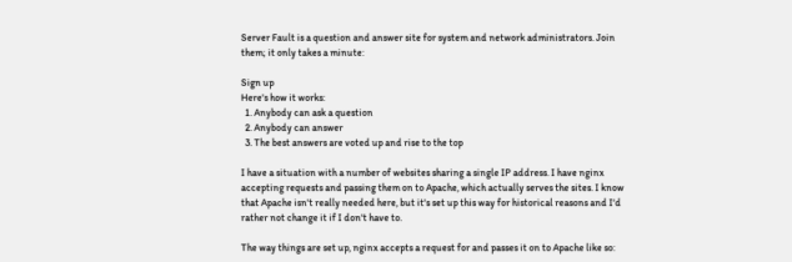Server Fault is a question and answer site for system and network administrators. Join them; it only takes a minute:

Sign up
Here's how it works:
  1. Anybody can ask a question
  2. Anybody can answer
  3. The best answers are voted up and rise to the top

I have a situation with a number of websites sharing a single IP address. I have nginx accepting requests and passing them on to Apache, which actually serves the sites. I know that Apache isn't really needed here, but it's set up this way for historical reasons and I'd rather not change it if I don't have to.

The way things are set up, nginx accepts a request for and passes it on to Apache like so: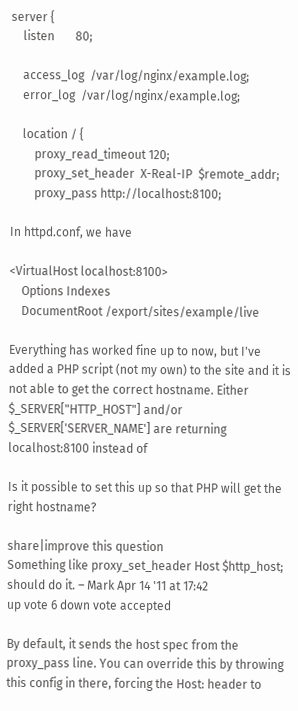server {
    listen       80;

    access_log  /var/log/nginx/example.log;
    error_log  /var/log/nginx/example.log;

    location / {
        proxy_read_timeout 120;
        proxy_set_header  X-Real-IP  $remote_addr;
        proxy_pass http://localhost:8100;

In httpd.conf, we have

<VirtualHost localhost:8100>
    Options Indexes
    DocumentRoot /export/sites/example/live

Everything has worked fine up to now, but I've added a PHP script (not my own) to the site and it is not able to get the correct hostname. Either $_SERVER["HTTP_HOST"] and/or $_SERVER['SERVER_NAME'] are returning localhost:8100 instead of

Is it possible to set this up so that PHP will get the right hostname?

share|improve this question
Something like proxy_set_header Host $http_host; should do it. – Mark Apr 14 '11 at 17:42
up vote 6 down vote accepted

By default, it sends the host spec from the proxy_pass line. You can override this by throwing this config in there, forcing the Host: header to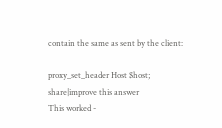contain the same as sent by the client:

proxy_set_header Host $host;
share|improve this answer
This worked -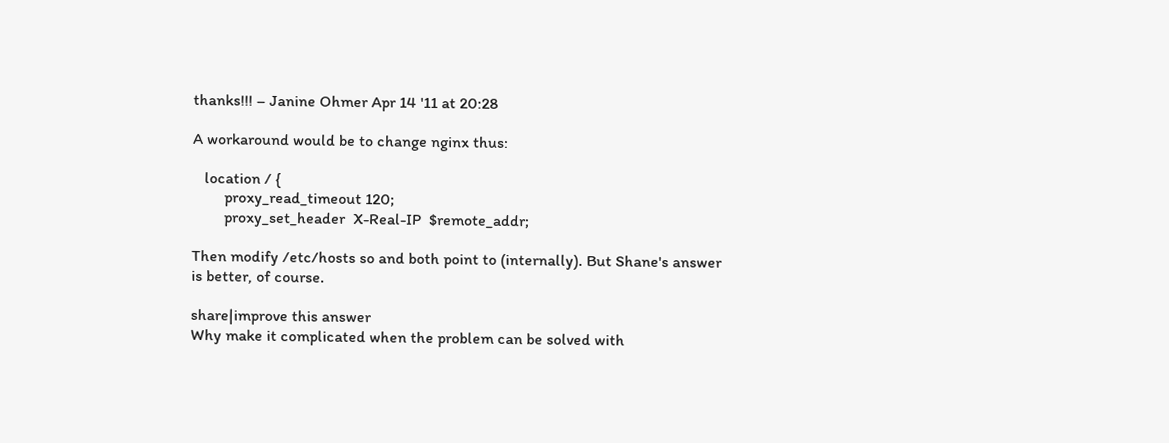thanks!!! – Janine Ohmer Apr 14 '11 at 20:28

A workaround would be to change nginx thus:

   location / {
        proxy_read_timeout 120;
        proxy_set_header  X-Real-IP  $remote_addr;

Then modify /etc/hosts so and both point to (internally). But Shane's answer is better, of course.

share|improve this answer
Why make it complicated when the problem can be solved with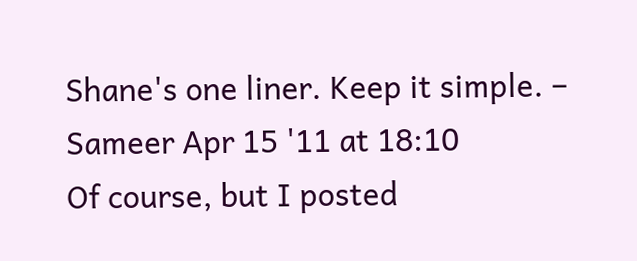Shane's one liner. Keep it simple. – Sameer Apr 15 '11 at 18:10
Of course, but I posted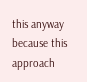this anyway because this approach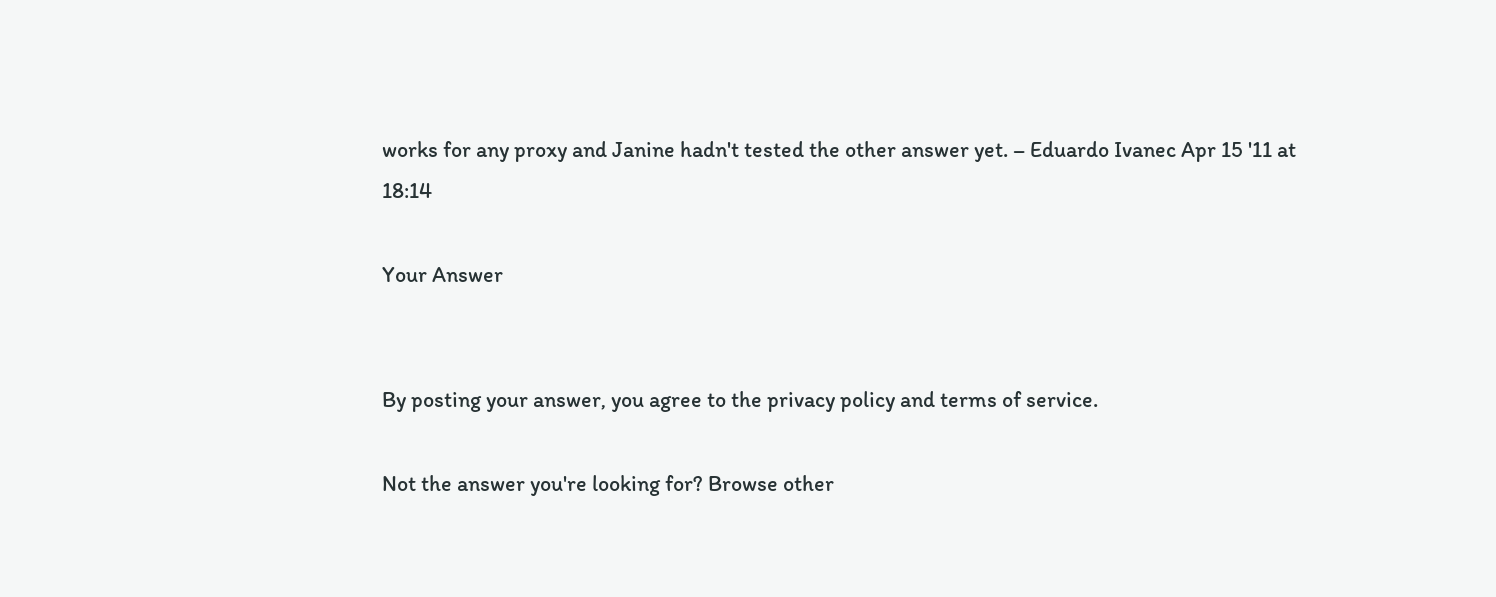works for any proxy and Janine hadn't tested the other answer yet. – Eduardo Ivanec Apr 15 '11 at 18:14

Your Answer


By posting your answer, you agree to the privacy policy and terms of service.

Not the answer you're looking for? Browse other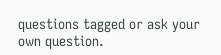questions tagged or ask your own question.